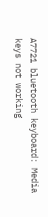A7721 bluetooth keyboard: Media keys not working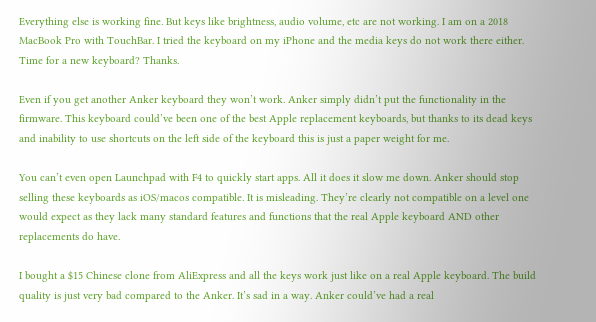Everything else is working fine. But keys like brightness, audio volume, etc are not working. I am on a 2018 MacBook Pro with TouchBar. I tried the keyboard on my iPhone and the media keys do not work there either. Time for a new keyboard? Thanks.

Even if you get another Anker keyboard they won’t work. Anker simply didn’t put the functionality in the firmware. This keyboard could’ve been one of the best Apple replacement keyboards, but thanks to its dead keys and inability to use shortcuts on the left side of the keyboard this is just a paper weight for me.

You can’t even open Launchpad with F4 to quickly start apps. All it does it slow me down. Anker should stop selling these keyboards as iOS/macos compatible. It is misleading. They’re clearly not compatible on a level one would expect as they lack many standard features and functions that the real Apple keyboard AND other replacements do have.

I bought a $15 Chinese clone from AliExpress and all the keys work just like on a real Apple keyboard. The build quality is just very bad compared to the Anker. It’s sad in a way. Anker could’ve had a real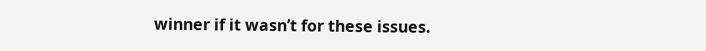winner if it wasn’t for these issues.